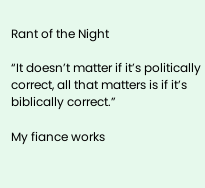Rant of the Night

“It doesn’t matter if it’s politically correct, all that matters is if it’s biblically correct.”

My fiance works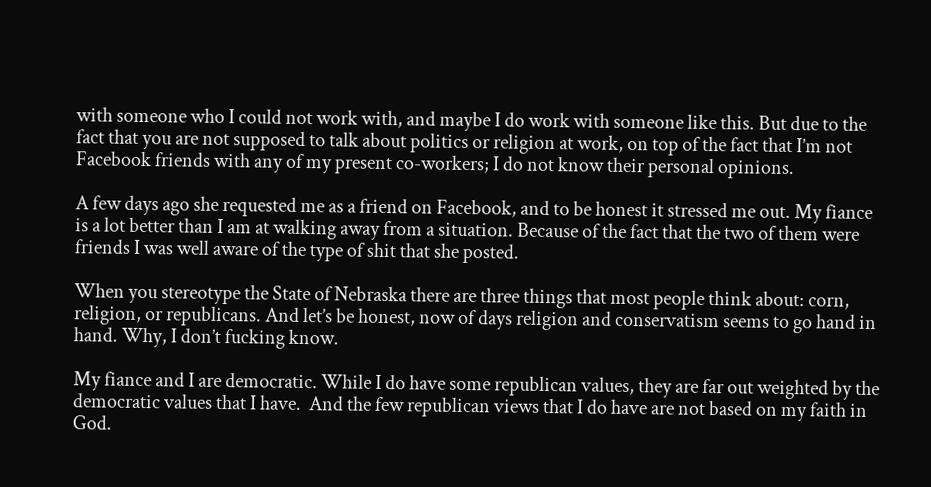with someone who I could not work with, and maybe I do work with someone like this. But due to the fact that you are not supposed to talk about politics or religion at work, on top of the fact that I’m not Facebook friends with any of my present co-workers; I do not know their personal opinions.

A few days ago she requested me as a friend on Facebook, and to be honest it stressed me out. My fiance is a lot better than I am at walking away from a situation. Because of the fact that the two of them were friends I was well aware of the type of shit that she posted.

When you stereotype the State of Nebraska there are three things that most people think about: corn, religion, or republicans. And let’s be honest, now of days religion and conservatism seems to go hand in hand. Why, I don’t fucking know.

My fiance and I are democratic. While I do have some republican values, they are far out weighted by the democratic values that I have.  And the few republican views that I do have are not based on my faith in God.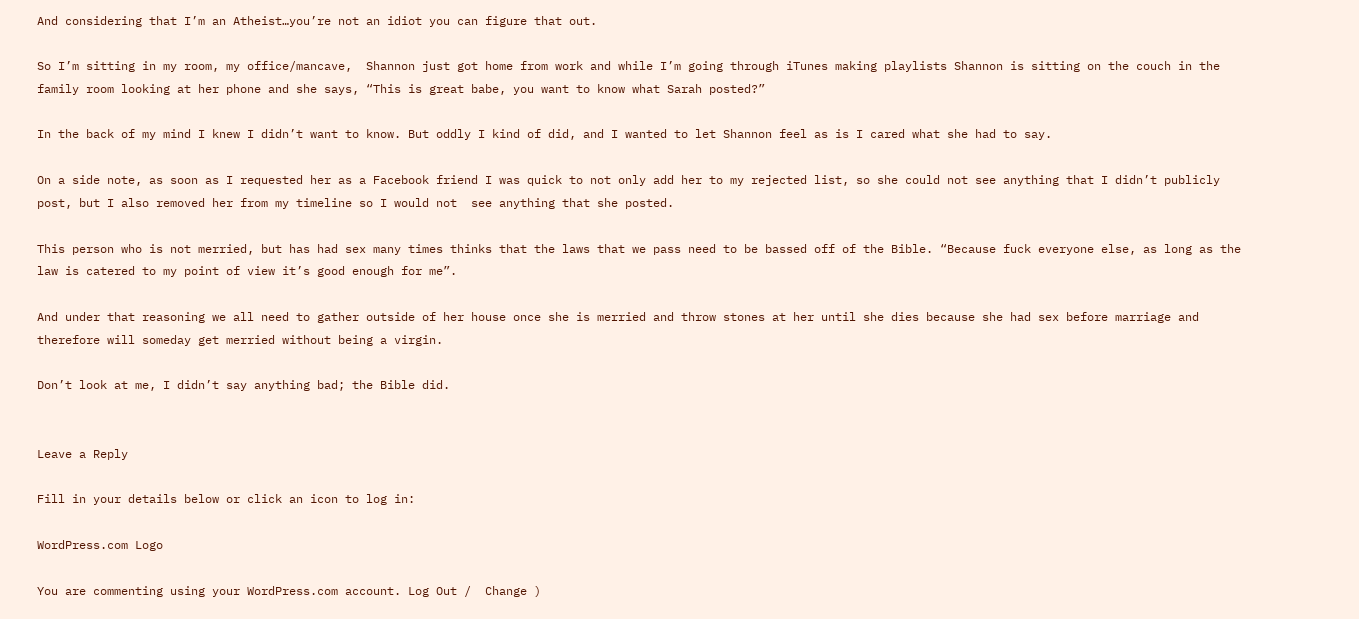And considering that I’m an Atheist…you’re not an idiot you can figure that out.

So I’m sitting in my room, my office/mancave,  Shannon just got home from work and while I’m going through iTunes making playlists Shannon is sitting on the couch in the family room looking at her phone and she says, “This is great babe, you want to know what Sarah posted?”

In the back of my mind I knew I didn’t want to know. But oddly I kind of did, and I wanted to let Shannon feel as is I cared what she had to say.

On a side note, as soon as I requested her as a Facebook friend I was quick to not only add her to my rejected list, so she could not see anything that I didn’t publicly post, but I also removed her from my timeline so I would not  see anything that she posted.

This person who is not merried, but has had sex many times thinks that the laws that we pass need to be bassed off of the Bible. “Because fuck everyone else, as long as the law is catered to my point of view it’s good enough for me”.

And under that reasoning we all need to gather outside of her house once she is merried and throw stones at her until she dies because she had sex before marriage and therefore will someday get merried without being a virgin.

Don’t look at me, I didn’t say anything bad; the Bible did.


Leave a Reply

Fill in your details below or click an icon to log in:

WordPress.com Logo

You are commenting using your WordPress.com account. Log Out /  Change )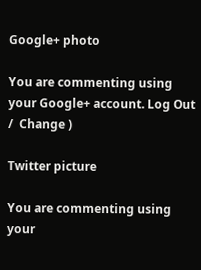Google+ photo

You are commenting using your Google+ account. Log Out /  Change )

Twitter picture

You are commenting using your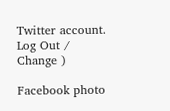Twitter account. Log Out /  Change )

Facebook photo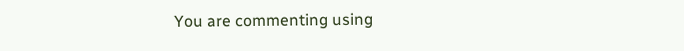You are commenting using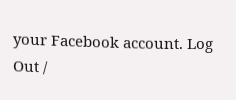your Facebook account. Log Out /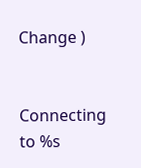Change )


Connecting to %s